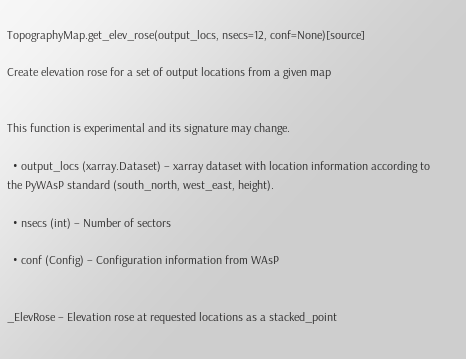TopographyMap.get_elev_rose(output_locs, nsecs=12, conf=None)[source]

Create elevation rose for a set of output locations from a given map


This function is experimental and its signature may change.

  • output_locs (xarray.Dataset) – xarray dataset with location information according to the PyWAsP standard (south_north, west_east, height).

  • nsecs (int) – Number of sectors

  • conf (Config) – Configuration information from WAsP


_ElevRose – Elevation rose at requested locations as a stacked_point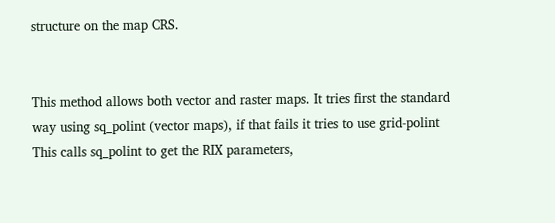structure on the map CRS.


This method allows both vector and raster maps. It tries first the standard way using sq_polint (vector maps), if that fails it tries to use grid-polint This calls sq_polint to get the RIX parameters,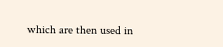which are then used in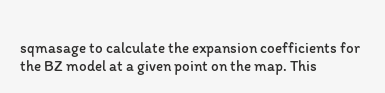sqmasage to calculate the expansion coefficients for the BZ model at a given point on the map. This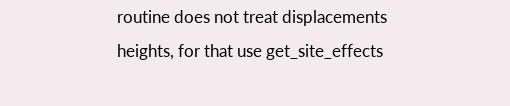routine does not treat displacements heights, for that use get_site_effects